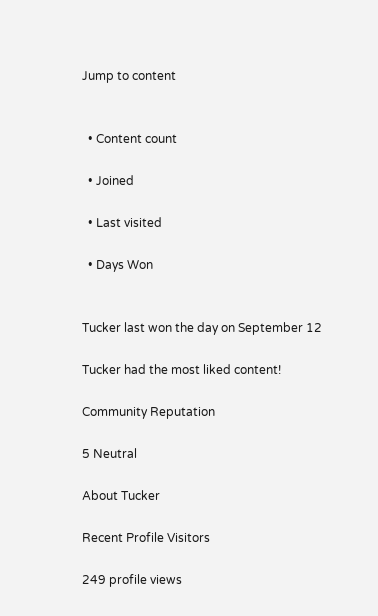Jump to content


  • Content count

  • Joined

  • Last visited

  • Days Won


Tucker last won the day on September 12

Tucker had the most liked content!

Community Reputation

5 Neutral

About Tucker

Recent Profile Visitors

249 profile views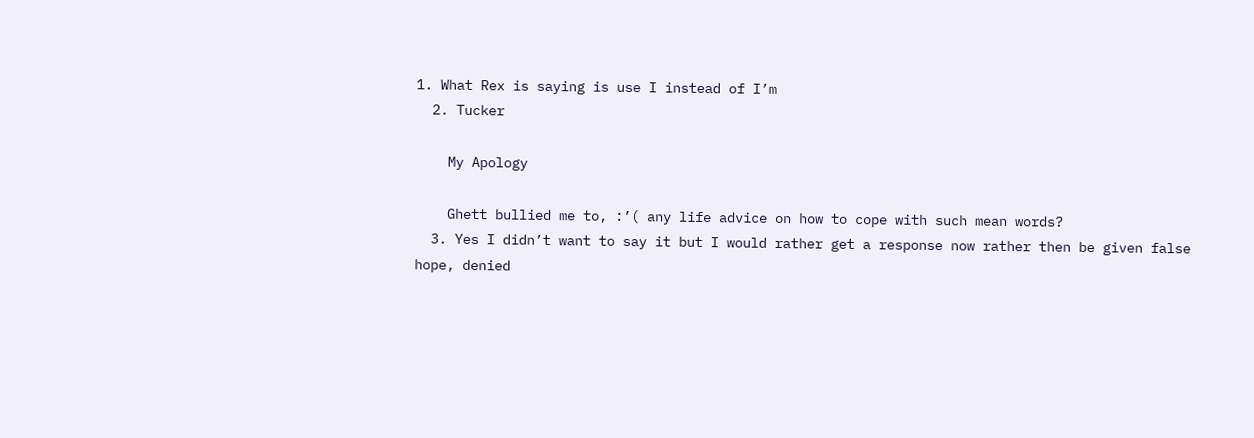1. What Rex is saying is use I instead of I’m
  2. Tucker

    My Apology

    Ghett bullied me to, :’( any life advice on how to cope with such mean words?
  3. Yes I didn’t want to say it but I would rather get a response now rather then be given false hope, denied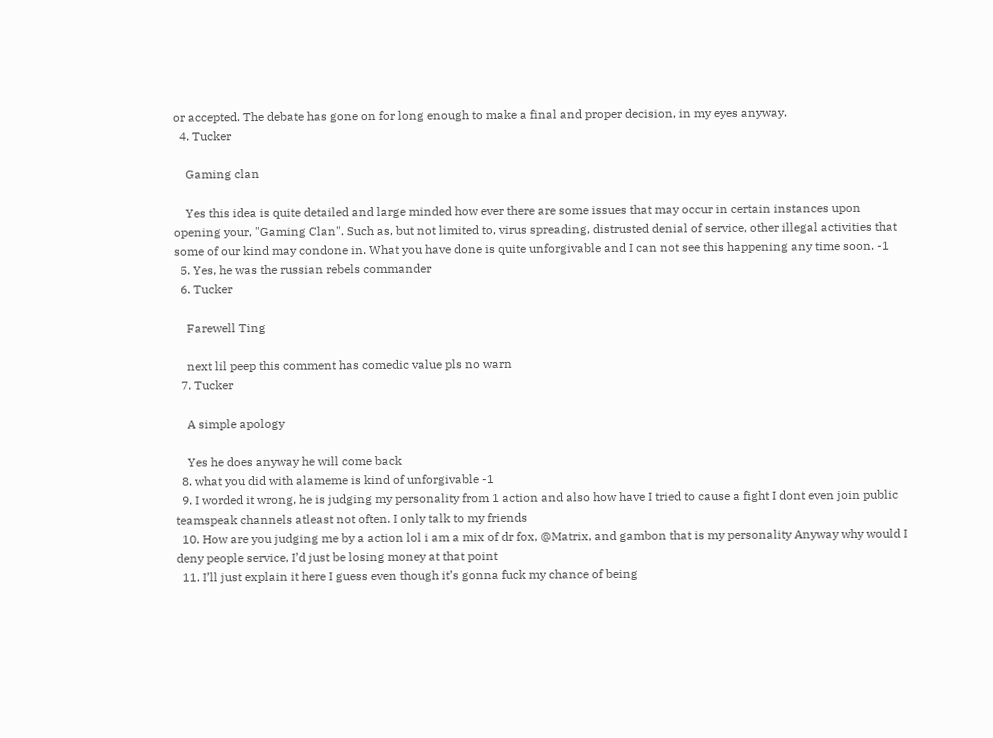or accepted. The debate has gone on for long enough to make a final and proper decision, in my eyes anyway.
  4. Tucker

    Gaming clan

    Yes this idea is quite detailed and large minded how ever there are some issues that may occur in certain instances upon opening your, "Gaming Clan". Such as, but not limited to, virus spreading, distrusted denial of service, other illegal activities that some of our kind may condone in. What you have done is quite unforgivable and I can not see this happening any time soon. -1
  5. Yes, he was the russian rebels commander
  6. Tucker

    Farewell Ting

    next lil peep this comment has comedic value pls no warn
  7. Tucker

    A simple apology

    Yes he does anyway he will come back
  8. what you did with alameme is kind of unforgivable -1
  9. I worded it wrong, he is judging my personality from 1 action and also how have I tried to cause a fight I dont even join public teamspeak channels atleast not often. I only talk to my friends
  10. How are you judging me by a action lol i am a mix of dr fox, @Matrix, and gambon that is my personality Anyway why would I deny people service, I’d just be losing money at that point
  11. I’ll just explain it here I guess even though it’s gonna fuck my chance of being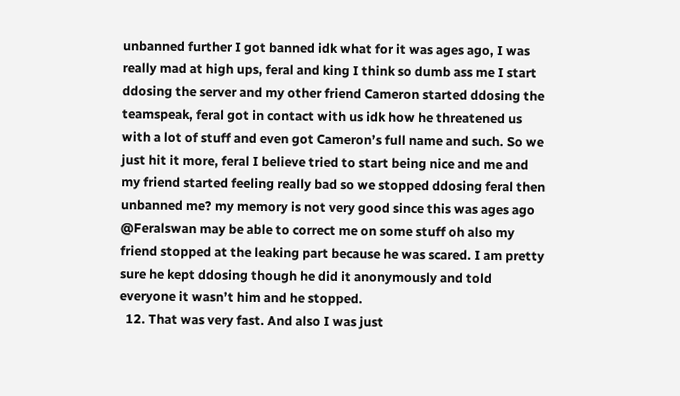unbanned further I got banned idk what for it was ages ago, I was really mad at high ups, feral and king I think so dumb ass me I start ddosing the server and my other friend Cameron started ddosing the teamspeak, feral got in contact with us idk how he threatened us with a lot of stuff and even got Cameron’s full name and such. So we just hit it more, feral I believe tried to start being nice and me and my friend started feeling really bad so we stopped ddosing feral then unbanned me? my memory is not very good since this was ages ago @Feralswan may be able to correct me on some stuff oh also my friend stopped at the leaking part because he was scared. I am pretty sure he kept ddosing though he did it anonymously and told everyone it wasn’t him and he stopped.
  12. That was very fast. And also I was just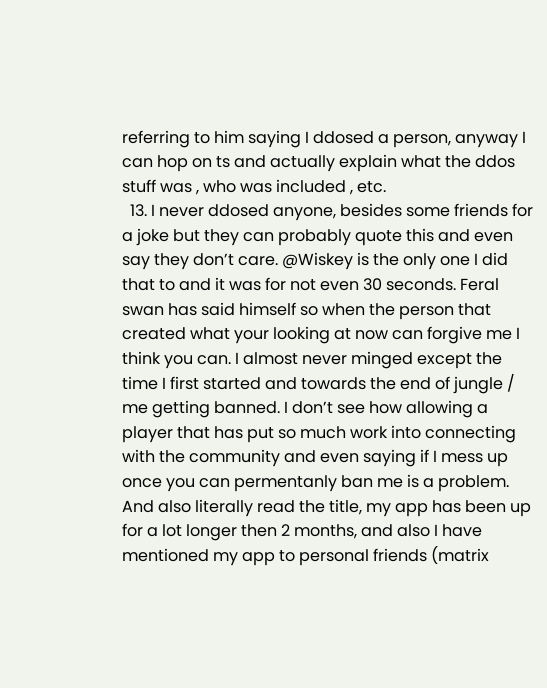referring to him saying I ddosed a person, anyway I can hop on ts and actually explain what the ddos stuff was , who was included , etc.
  13. I never ddosed anyone, besides some friends for a joke but they can probably quote this and even say they don’t care. @Wiskey is the only one I did that to and it was for not even 30 seconds. Feral swan has said himself so when the person that created what your looking at now can forgive me I think you can. I almost never minged except the time I first started and towards the end of jungle / me getting banned. I don’t see how allowing a player that has put so much work into connecting with the community and even saying if I mess up once you can permentanly ban me is a problem. And also literally read the title, my app has been up for a lot longer then 2 months, and also I have mentioned my app to personal friends (matrix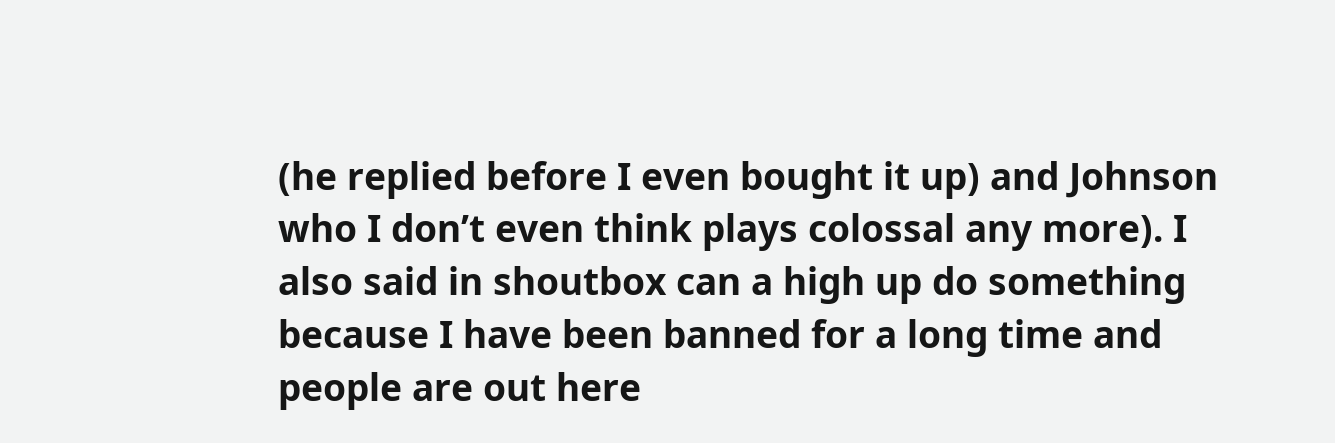(he replied before I even bought it up) and Johnson who I don’t even think plays colossal any more). I also said in shoutbox can a high up do something because I have been banned for a long time and people are out here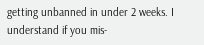getting unbanned in under 2 weeks. I understand if you mis-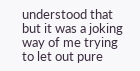understood that but it was a joking way of me trying to let out pure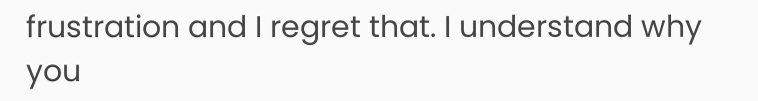frustration and I regret that. I understand why you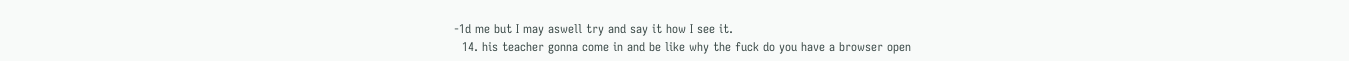-1d me but I may aswell try and say it how I see it.
  14. his teacher gonna come in and be like why the fuck do you have a browser open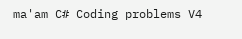ma'am C# Coding problems V4